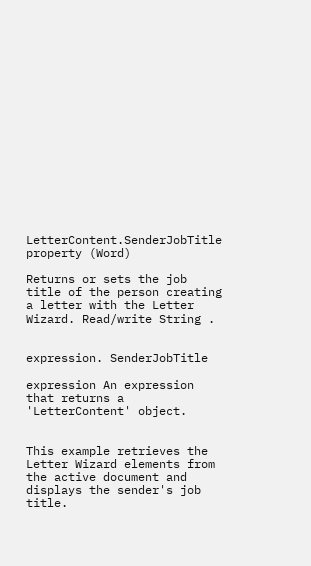LetterContent.SenderJobTitle property (Word)

Returns or sets the job title of the person creating a letter with the Letter Wizard. Read/write String .


expression. SenderJobTitle

expression An expression that returns a 'LetterContent' object.


This example retrieves the Letter Wizard elements from the active document and displays the sender's job title.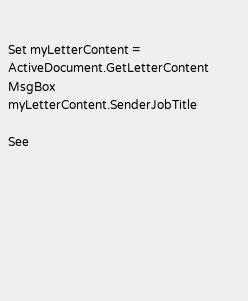Set myLetterContent = ActiveDocument.GetLetterContent
MsgBox myLetterContent.SenderJobTitle

See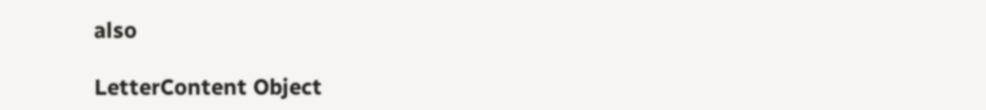also

LetterContent Object